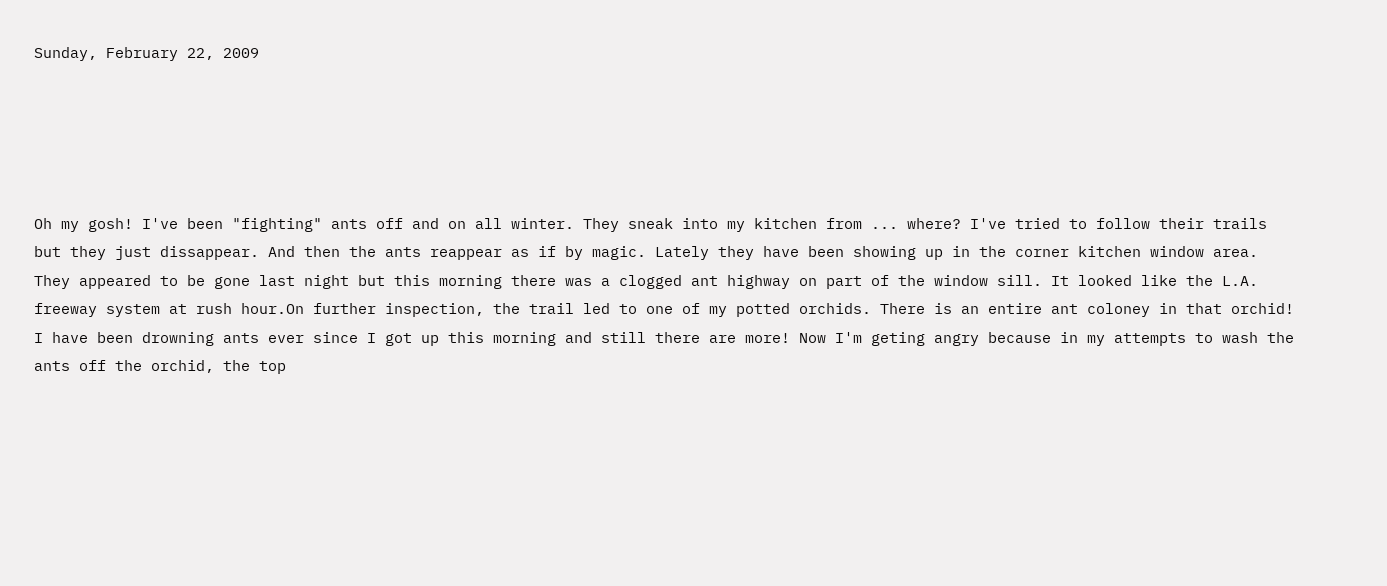Sunday, February 22, 2009





Oh my gosh! I've been "fighting" ants off and on all winter. They sneak into my kitchen from ... where? I've tried to follow their trails but they just dissappear. And then the ants reappear as if by magic. Lately they have been showing up in the corner kitchen window area. They appeared to be gone last night but this morning there was a clogged ant highway on part of the window sill. It looked like the L.A. freeway system at rush hour.On further inspection, the trail led to one of my potted orchids. There is an entire ant coloney in that orchid! I have been drowning ants ever since I got up this morning and still there are more! Now I'm geting angry because in my attempts to wash the ants off the orchid, the top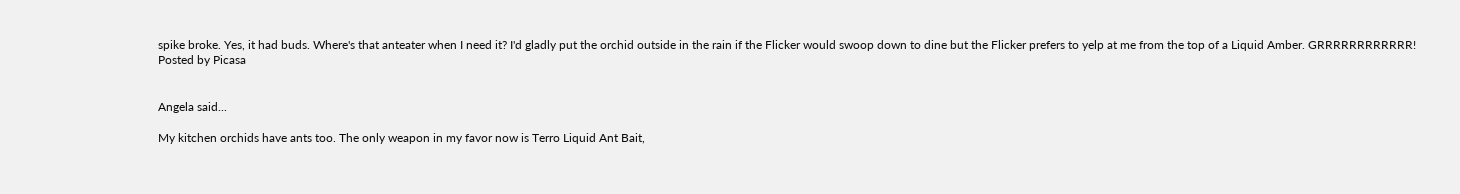spike broke. Yes, it had buds. Where's that anteater when I need it? I'd gladly put the orchid outside in the rain if the Flicker would swoop down to dine but the Flicker prefers to yelp at me from the top of a Liquid Amber. GRRRRRRRRRRRR!
Posted by Picasa


Angela said...

My kitchen orchids have ants too. The only weapon in my favor now is Terro Liquid Ant Bait,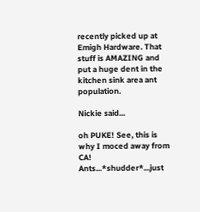recently picked up at Emigh Hardware. That stuff is AMAZING and put a huge dent in the kitchen sink area ant population.

Nickie said...

oh PUKE! See, this is why I moced away from CA! Ants...*shudder*...just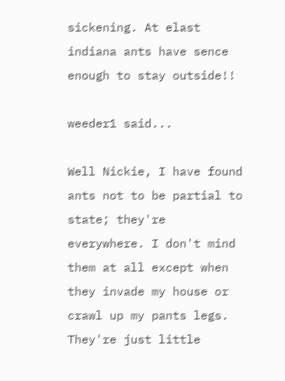sickening. At elast indiana ants have sence enough to stay outside!!

weeder1 said...

Well Nickie, I have found ants not to be partial to state; they're
everywhere. I don't mind them at all except when they invade my house or crawl up my pants legs. They're just little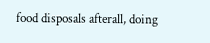food disposals afterall, doing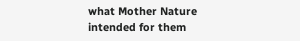what Mother Nature intended for them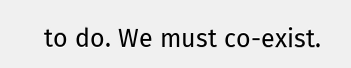to do. We must co-exist.